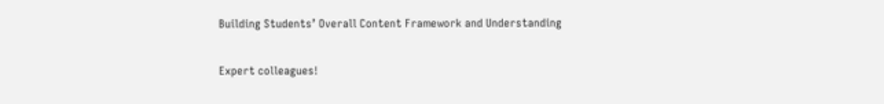Building Students’ Overall Content Framework and Understanding

Expert colleagues!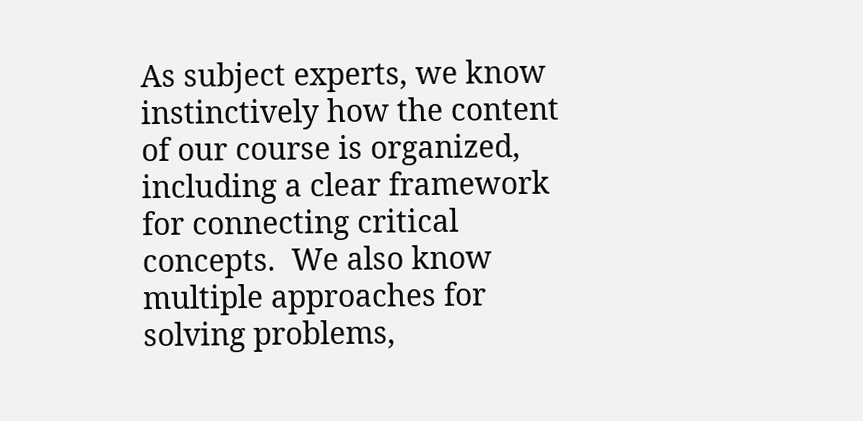As subject experts, we know instinctively how the content of our course is organized, including a clear framework for connecting critical concepts.  We also know multiple approaches for solving problems,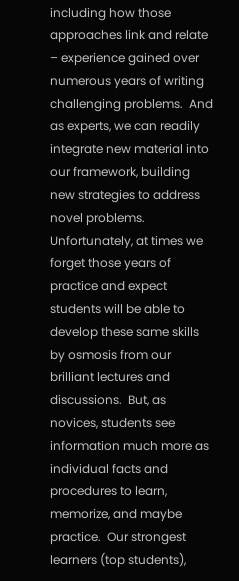including how those approaches link and relate – experience gained over numerous years of writing challenging problems.  And as experts, we can readily integrate new material into our framework, building new strategies to address novel problems.  Unfortunately, at times we forget those years of practice and expect students will be able to develop these same skills by osmosis from our brilliant lectures and discussions.  But, as novices, students see information much more as individual facts and procedures to learn, memorize, and maybe practice.  Our strongest learners (top students),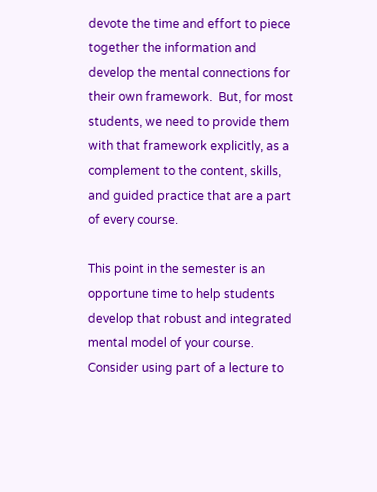devote the time and effort to piece together the information and develop the mental connections for their own framework.  But, for most students, we need to provide them with that framework explicitly, as a complement to the content, skills, and guided practice that are a part of every course.

This point in the semester is an opportune time to help students develop that robust and integrated mental model of your course.  Consider using part of a lecture to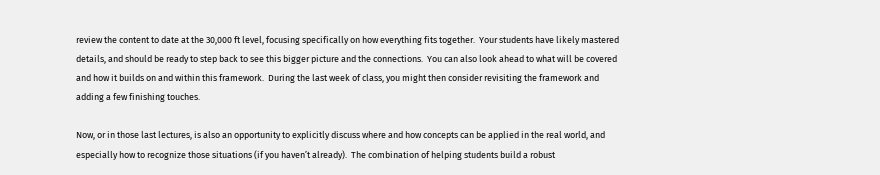review the content to date at the 30,000 ft level, focusing specifically on how everything fits together.  Your students have likely mastered details, and should be ready to step back to see this bigger picture and the connections.  You can also look ahead to what will be covered and how it builds on and within this framework.  During the last week of class, you might then consider revisiting the framework and adding a few finishing touches.

Now, or in those last lectures, is also an opportunity to explicitly discuss where and how concepts can be applied in the real world, and especially how to recognize those situations (if you haven’t already).  The combination of helping students build a robust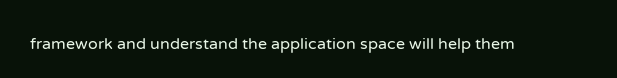framework and understand the application space will help them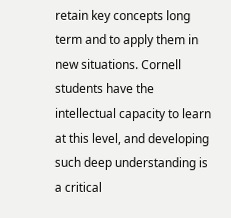retain key concepts long term and to apply them in new situations. Cornell students have the intellectual capacity to learn at this level, and developing such deep understanding is a critical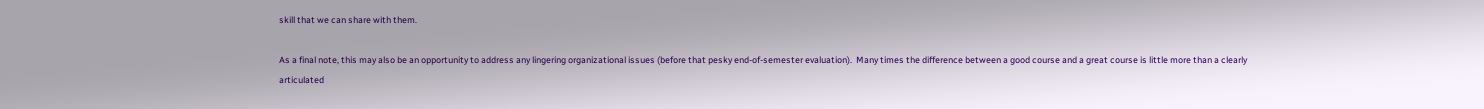skill that we can share with them.

As a final note, this may also be an opportunity to address any lingering organizational issues (before that pesky end-of-semester evaluation).  Many times the difference between a good course and a great course is little more than a clearly articulated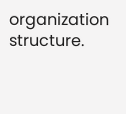organization structure.